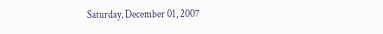Saturday, December 01, 2007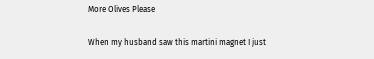More Olives Please

When my husband saw this martini magnet I just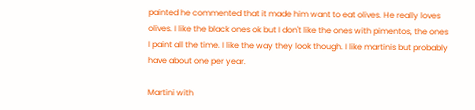painted he commented that it made him want to eat olives. He really loves olives. I like the black ones ok but I don't like the ones with pimentos, the ones I paint all the time. I like the way they look though. I like martinis but probably have about one per year.

Martini with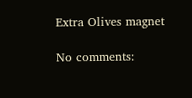Extra Olives magnet

No comments: